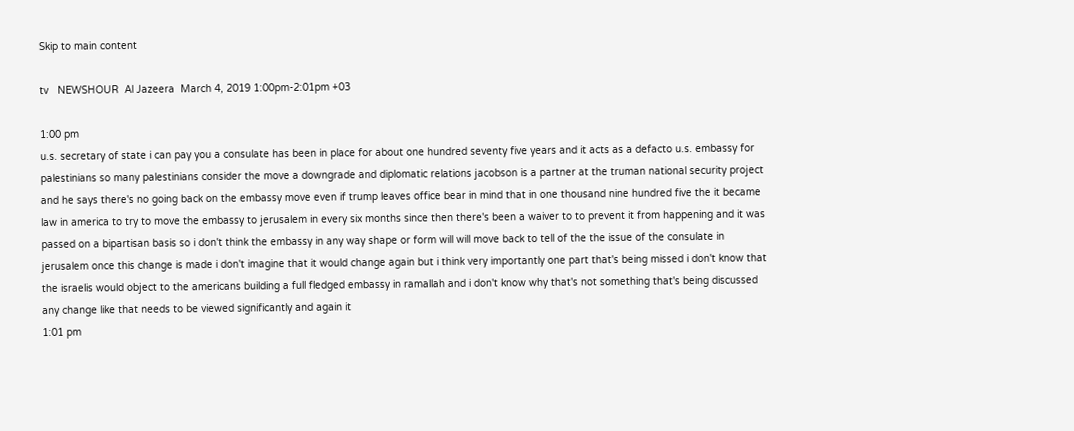Skip to main content

tv   NEWSHOUR  Al Jazeera  March 4, 2019 1:00pm-2:01pm +03

1:00 pm
u.s. secretary of state i can pay you a consulate has been in place for about one hundred seventy five years and it acts as a defacto u.s. embassy for palestinians so many palestinians consider the move a downgrade and diplomatic relations jacobson is a partner at the truman national security project and he says there's no going back on the embassy move even if trump leaves office bear in mind that in one thousand nine hundred five the it became law in america to try to move the embassy to jerusalem in every six months since then there's been a waiver to to prevent it from happening and it was passed on a bipartisan basis so i don't think the embassy in any way shape or form will will move back to tell of the the issue of the consulate in jerusalem once this change is made i don't imagine that it would change again but i think very importantly one part that's being missed i don't know that the israelis would object to the americans building a full fledged embassy in ramallah and i don't know why that's not something that's being discussed any change like that needs to be viewed significantly and again it
1:01 pm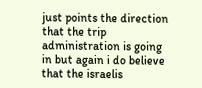just points the direction that the trip administration is going in but again i do believe that the israelis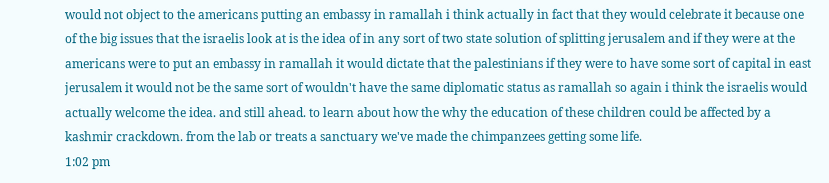would not object to the americans putting an embassy in ramallah i think actually in fact that they would celebrate it because one of the big issues that the israelis look at is the idea of in any sort of two state solution of splitting jerusalem and if they were at the americans were to put an embassy in ramallah it would dictate that the palestinians if they were to have some sort of capital in east jerusalem it would not be the same sort of wouldn't have the same diplomatic status as ramallah so again i think the israelis would actually welcome the idea. and still ahead. to learn about how the why the education of these children could be affected by a kashmir crackdown. from the lab or treats a sanctuary we've made the chimpanzees getting some life.
1:02 pm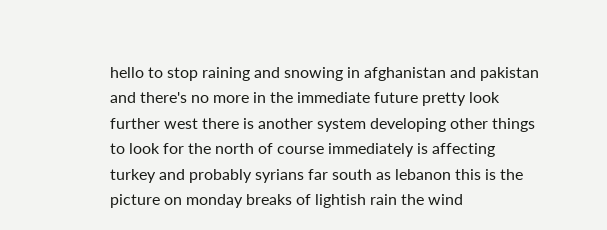hello to stop raining and snowing in afghanistan and pakistan and there's no more in the immediate future pretty look further west there is another system developing other things to look for the north of course immediately is affecting turkey and probably syrians far south as lebanon this is the picture on monday breaks of lightish rain the wind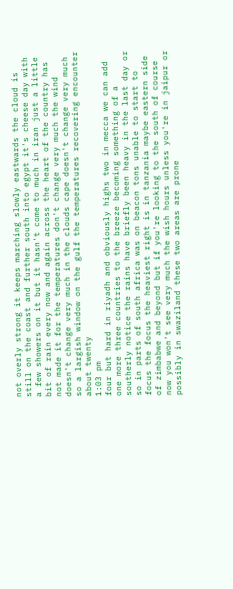not overly strong it keeps marching slowly eastwards the cloud is still on the coast and further south into egypt it's cheese day with a few showers on it but it hasn't come to much in iran just a little bit of rain every now and again across the heart of the country has not made it for the temperatures don't change very much the wind doesn't change very much in the clouds cape doesn't change very much so a largish window on the gulf the temperatures recovering encounter about twenty
1:03 pm
four but hard in riyadh and obviously highs two in mecca we can add one more three countries to the breeze becoming something of a southerly notice the rains have briefly been heavy in the last day or so in parts of south africa was on beacon tons unable to start to focus the focus the heaviest right is in tanzania maybe eastern side of zimbabwe and beyond but if you're looking to the south of course now you won't see very much the wish hours unless you're in jaipur or possibly in swaziland these two areas are prone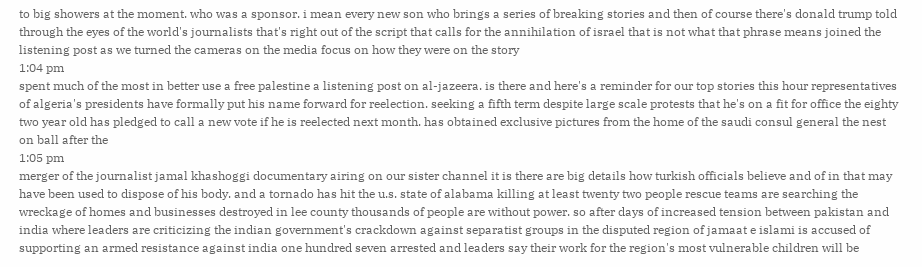to big showers at the moment. who was a sponsor. i mean every new son who brings a series of breaking stories and then of course there's donald trump told through the eyes of the world's journalists that's right out of the script that calls for the annihilation of israel that is not what that phrase means joined the listening post as we turned the cameras on the media focus on how they were on the story
1:04 pm
spent much of the most in better use a free palestine a listening post on al-jazeera. is there and here's a reminder for our top stories this hour representatives of algeria's presidents have formally put his name forward for reelection. seeking a fifth term despite large scale protests that he's on a fit for office the eighty two year old has pledged to call a new vote if he is reelected next month. has obtained exclusive pictures from the home of the saudi consul general the nest on ball after the
1:05 pm
merger of the journalist jamal khashoggi documentary airing on our sister channel it is there are big details how turkish officials believe and of in that may have been used to dispose of his body. and a tornado has hit the u.s. state of alabama killing at least twenty two people rescue teams are searching the wreckage of homes and businesses destroyed in lee county thousands of people are without power. so after days of increased tension between pakistan and india where leaders are criticizing the indian government's crackdown against separatist groups in the disputed region of jamaat e islami is accused of supporting an armed resistance against india one hundred seven arrested and leaders say their work for the region's most vulnerable children will be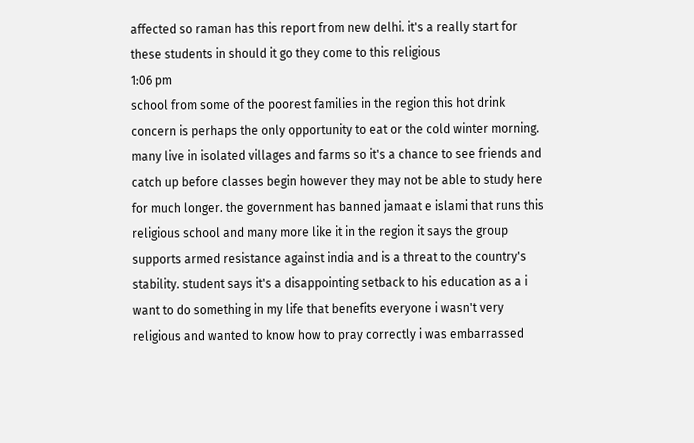affected so raman has this report from new delhi. it's a really start for these students in should it go they come to this religious
1:06 pm
school from some of the poorest families in the region this hot drink concern is perhaps the only opportunity to eat or the cold winter morning. many live in isolated villages and farms so it's a chance to see friends and catch up before classes begin however they may not be able to study here for much longer. the government has banned jamaat e islami that runs this religious school and many more like it in the region it says the group supports armed resistance against india and is a threat to the country's stability. student says it's a disappointing setback to his education as a i want to do something in my life that benefits everyone i wasn't very religious and wanted to know how to pray correctly i was embarrassed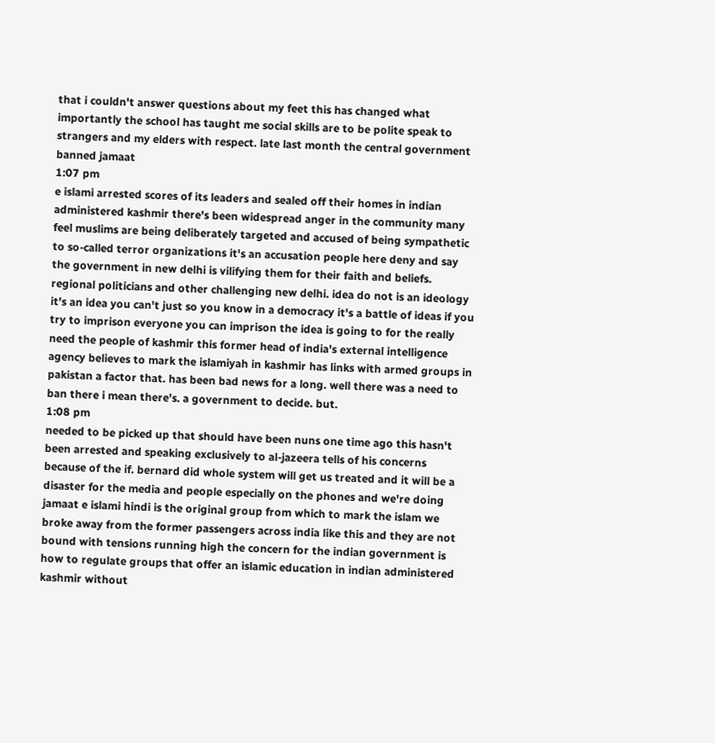that i couldn't answer questions about my feet this has changed what importantly the school has taught me social skills are to be polite speak to strangers and my elders with respect. late last month the central government banned jamaat
1:07 pm
e islami arrested scores of its leaders and sealed off their homes in indian administered kashmir there's been widespread anger in the community many feel muslims are being deliberately targeted and accused of being sympathetic to so-called terror organizations it's an accusation people here deny and say the government in new delhi is vilifying them for their faith and beliefs. regional politicians and other challenging new delhi. idea do not is an ideology it's an idea you can't just so you know in a democracy it's a battle of ideas if you try to imprison everyone you can imprison the idea is going to for the really need the people of kashmir this former head of india's external intelligence agency believes to mark the islamiyah in kashmir has links with armed groups in pakistan a factor that. has been bad news for a long. well there was a need to ban there i mean there's. a government to decide. but.
1:08 pm
needed to be picked up that should have been nuns one time ago this hasn't been arrested and speaking exclusively to al-jazeera tells of his concerns because of the if. bernard did whole system will get us treated and it will be a disaster for the media and people especially on the phones and we're doing jamaat e islami hindi is the original group from which to mark the islam we broke away from the former passengers across india like this and they are not bound with tensions running high the concern for the indian government is how to regulate groups that offer an islamic education in indian administered kashmir without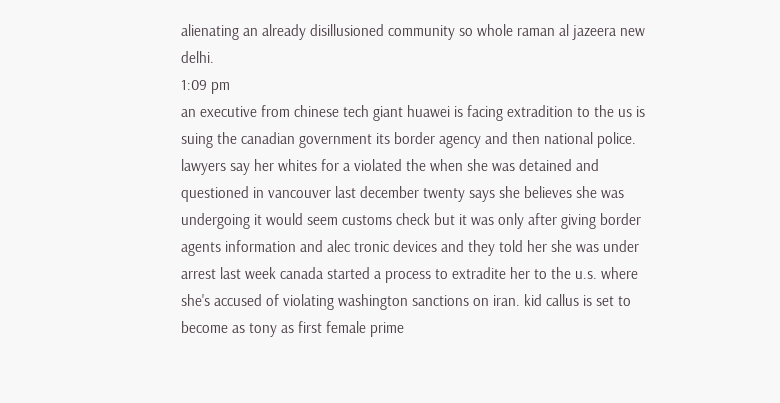alienating an already disillusioned community so whole raman al jazeera new delhi.
1:09 pm
an executive from chinese tech giant huawei is facing extradition to the us is suing the canadian government its border agency and then national police. lawyers say her whites for a violated the when she was detained and questioned in vancouver last december twenty says she believes she was undergoing it would seem customs check but it was only after giving border agents information and alec tronic devices and they told her she was under arrest last week canada started a process to extradite her to the u.s. where she's accused of violating washington sanctions on iran. kid callus is set to become as tony as first female prime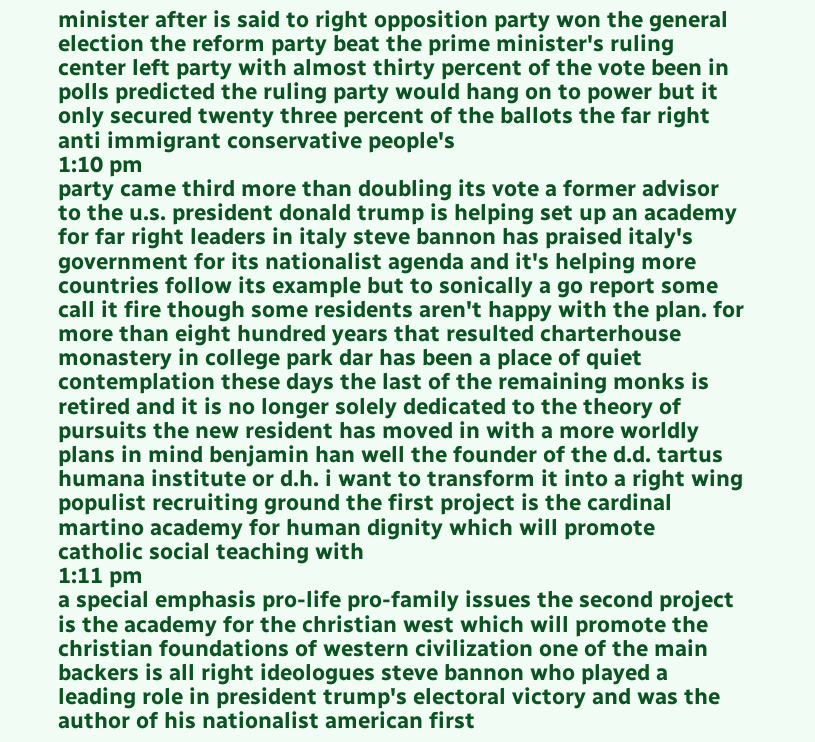minister after is said to right opposition party won the general election the reform party beat the prime minister's ruling center left party with almost thirty percent of the vote been in polls predicted the ruling party would hang on to power but it only secured twenty three percent of the ballots the far right anti immigrant conservative people's
1:10 pm
party came third more than doubling its vote a former advisor to the u.s. president donald trump is helping set up an academy for far right leaders in italy steve bannon has praised italy's government for its nationalist agenda and it's helping more countries follow its example but to sonically a go report some call it fire though some residents aren't happy with the plan. for more than eight hundred years that resulted charterhouse monastery in college park dar has been a place of quiet contemplation these days the last of the remaining monks is retired and it is no longer solely dedicated to the theory of pursuits the new resident has moved in with a more worldly plans in mind benjamin han well the founder of the d.d. tartus humana institute or d.h. i want to transform it into a right wing populist recruiting ground the first project is the cardinal martino academy for human dignity which will promote catholic social teaching with
1:11 pm
a special emphasis pro-life pro-family issues the second project is the academy for the christian west which will promote the christian foundations of western civilization one of the main backers is all right ideologues steve bannon who played a leading role in president trump's electoral victory and was the author of his nationalist american first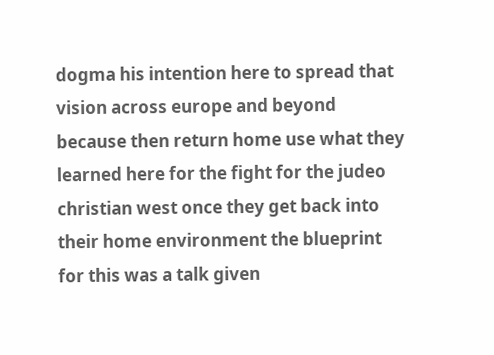dogma his intention here to spread that vision across europe and beyond because then return home use what they learned here for the fight for the judeo christian west once they get back into their home environment the blueprint for this was a talk given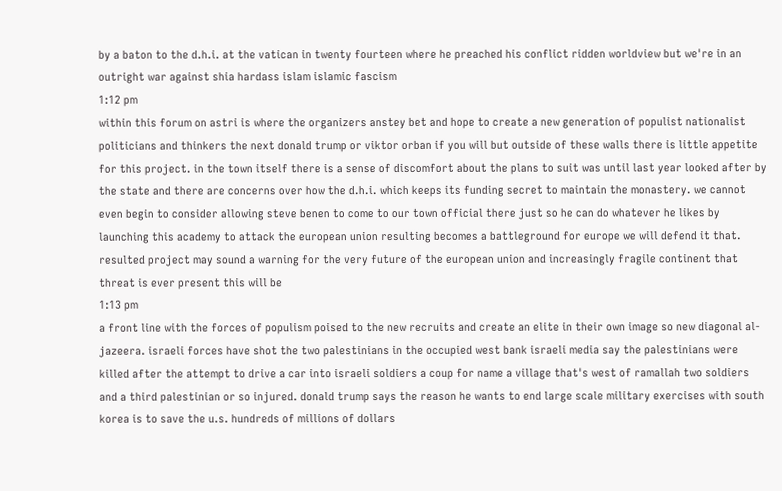by a baton to the d.h.i. at the vatican in twenty fourteen where he preached his conflict ridden worldview but we're in an outright war against shia hardass islam islamic fascism
1:12 pm
within this forum on astri is where the organizers anstey bet and hope to create a new generation of populist nationalist politicians and thinkers the next donald trump or viktor orban if you will but outside of these walls there is little appetite for this project. in the town itself there is a sense of discomfort about the plans to suit was until last year looked after by the state and there are concerns over how the d.h.i. which keeps its funding secret to maintain the monastery. we cannot even begin to consider allowing steve benen to come to our town official there just so he can do whatever he likes by launching this academy to attack the european union resulting becomes a battleground for europe we will defend it that. resulted project may sound a warning for the very future of the european union and increasingly fragile continent that threat is ever present this will be
1:13 pm
a front line with the forces of populism poised to the new recruits and create an elite in their own image so new diagonal al-jazeera. israeli forces have shot the two palestinians in the occupied west bank israeli media say the palestinians were killed after the attempt to drive a car into israeli soldiers a coup for name a village that's west of ramallah two soldiers and a third palestinian or so injured. donald trump says the reason he wants to end large scale military exercises with south korea is to save the u.s. hundreds of millions of dollars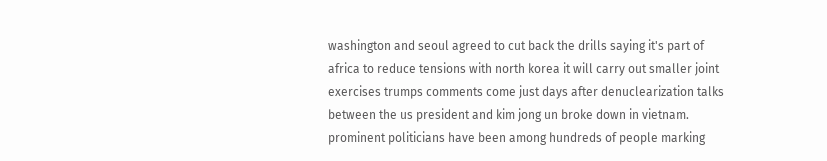washington and seoul agreed to cut back the drills saying it's part of africa to reduce tensions with north korea it will carry out smaller joint exercises trumps comments come just days after denuclearization talks between the us president and kim jong un broke down in vietnam. prominent politicians have been among hundreds of people marking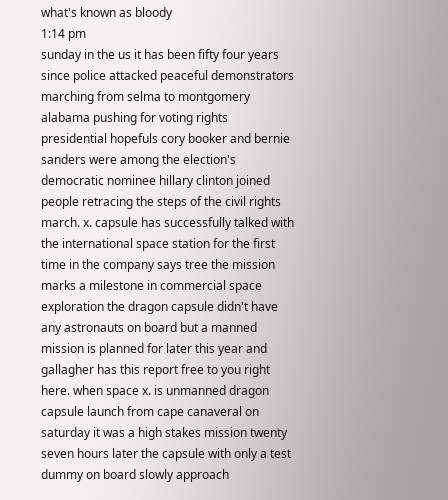what's known as bloody
1:14 pm
sunday in the us it has been fifty four years since police attacked peaceful demonstrators marching from selma to montgomery alabama pushing for voting rights presidential hopefuls cory booker and bernie sanders were among the election's democratic nominee hillary clinton joined people retracing the steps of the civil rights march. x. capsule has successfully talked with the international space station for the first time in the company says tree the mission marks a milestone in commercial space exploration the dragon capsule didn't have any astronauts on board but a manned mission is planned for later this year and gallagher has this report free to you right here. when space x. is unmanned dragon capsule launch from cape canaveral on saturday it was a high stakes mission twenty seven hours later the capsule with only a test dummy on board slowly approach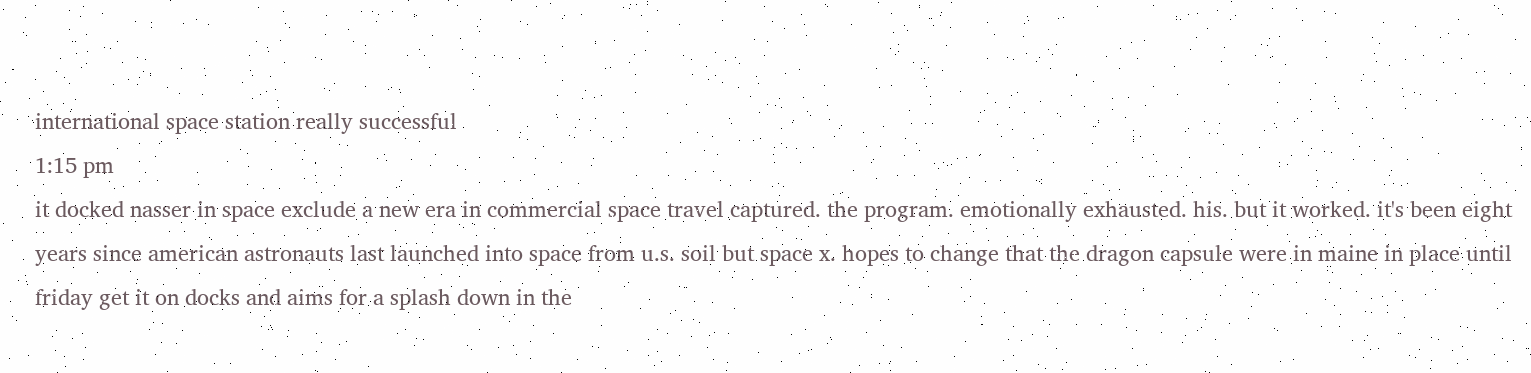international space station really successful
1:15 pm
it docked nasser in space exclude a new era in commercial space travel captured. the program. emotionally exhausted. his. but it worked. it's been eight years since american astronauts last launched into space from u.s. soil but space x. hopes to change that the dragon capsule were in maine in place until friday get it on docks and aims for a splash down in the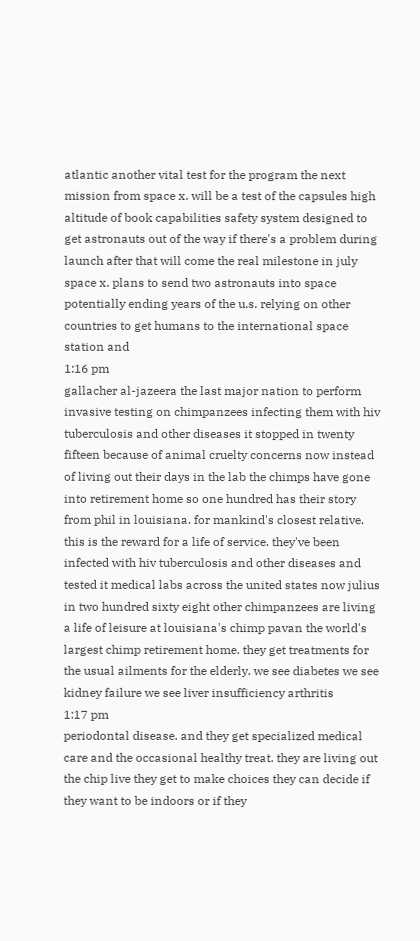atlantic another vital test for the program the next mission from space x. will be a test of the capsules high altitude of book capabilities safety system designed to get astronauts out of the way if there's a problem during launch after that will come the real milestone in july space x. plans to send two astronauts into space potentially ending years of the u.s. relying on other countries to get humans to the international space station and
1:16 pm
gallacher al-jazeera the last major nation to perform invasive testing on chimpanzees infecting them with hiv tuberculosis and other diseases it stopped in twenty fifteen because of animal cruelty concerns now instead of living out their days in the lab the chimps have gone into retirement home so one hundred has their story from phil in louisiana. for mankind's closest relative. this is the reward for a life of service. they've been infected with hiv tuberculosis and other diseases and tested it medical labs across the united states now julius in two hundred sixty eight other chimpanzees are living a life of leisure at louisiana's chimp pavan the world's largest chimp retirement home. they get treatments for the usual ailments for the elderly. we see diabetes we see kidney failure we see liver insufficiency arthritis
1:17 pm
periodontal disease. and they get specialized medical care and the occasional healthy treat. they are living out the chip live they get to make choices they can decide if they want to be indoors or if they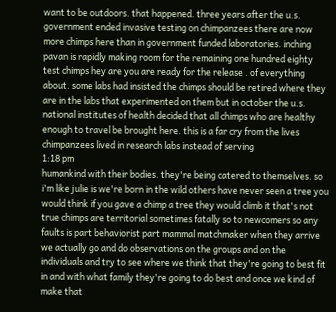want to be outdoors. that happened. three years after the u.s. government ended invasive testing on chimpanzees there are now more chimps here than in government funded laboratories. inching pavan is rapidly making room for the remaining one hundred eighty test chimps hey are you are ready for the release . of everything about. some labs had insisted the chimps should be retired where they are in the labs that experimented on them but in october the u.s. national institutes of health decided that all chimps who are healthy enough to travel be brought here. this is a far cry from the lives chimpanzees lived in research labs instead of serving
1:18 pm
humankind with their bodies. they're being catered to themselves. so i'm like julie is we're born in the wild others have never seen a tree you would think if you gave a chimp a tree they would climb it that's not true chimps are territorial sometimes fatally so to newcomers so any faults is part behaviorist part mammal matchmaker when they arrive we actually go and do observations on the groups and on the individuals and try to see where we think that they're going to best fit in and with what family they're going to do best and once we kind of make that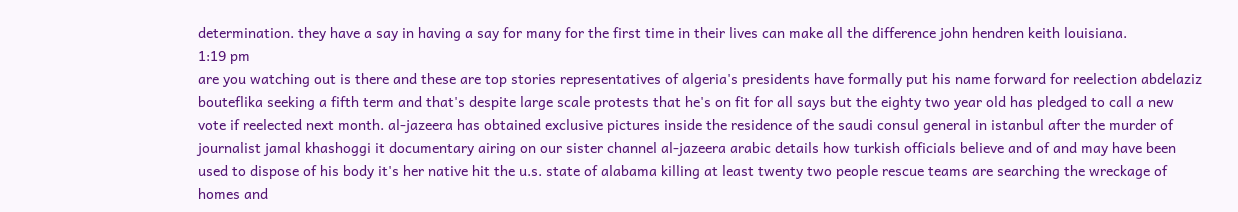determination. they have a say in having a say for many for the first time in their lives can make all the difference john hendren keith louisiana.
1:19 pm
are you watching out is there and these are top stories representatives of algeria's presidents have formally put his name forward for reelection abdelaziz bouteflika seeking a fifth term and that's despite large scale protests that he's on fit for all says but the eighty two year old has pledged to call a new vote if reelected next month. al-jazeera has obtained exclusive pictures inside the residence of the saudi consul general in istanbul after the murder of journalist jamal khashoggi it documentary airing on our sister channel al-jazeera arabic details how turkish officials believe and of and may have been used to dispose of his body it's her native hit the u.s. state of alabama killing at least twenty two people rescue teams are searching the wreckage of homes and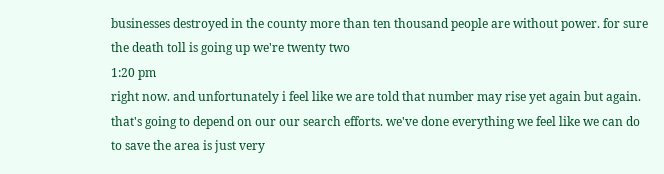businesses destroyed in the county more than ten thousand people are without power. for sure the death toll is going up we're twenty two
1:20 pm
right now. and unfortunately i feel like we are told that number may rise yet again but again. that's going to depend on our our search efforts. we've done everything we feel like we can do to save the area is just very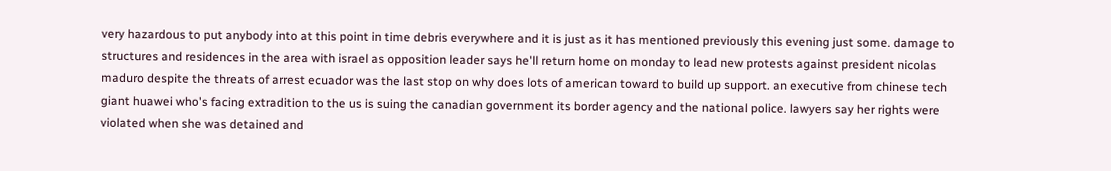very hazardous to put anybody into at this point in time debris everywhere and it is just as it has mentioned previously this evening just some. damage to structures and residences in the area with israel as opposition leader says he'll return home on monday to lead new protests against president nicolas maduro despite the threats of arrest ecuador was the last stop on why does lots of american toward to build up support. an executive from chinese tech giant huawei who's facing extradition to the us is suing the canadian government its border agency and the national police. lawyers say her rights were violated when she was detained and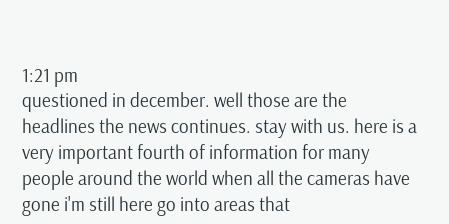1:21 pm
questioned in december. well those are the headlines the news continues. stay with us. here is a very important fourth of information for many people around the world when all the cameras have gone i'm still here go into areas that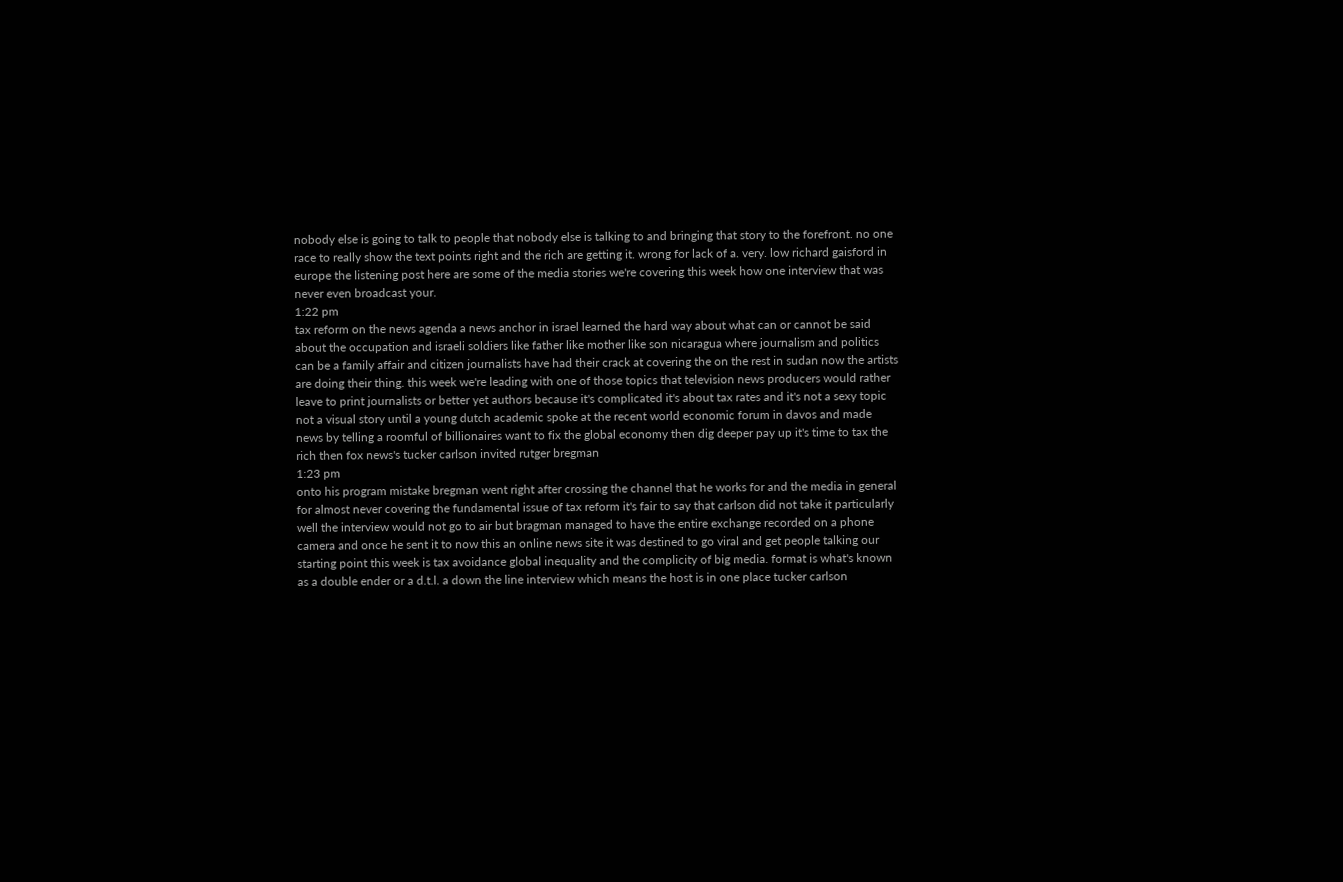nobody else is going to talk to people that nobody else is talking to and bringing that story to the forefront. no one race to really show the text points right and the rich are getting it. wrong for lack of a. very. low richard gaisford in europe the listening post here are some of the media stories we're covering this week how one interview that was never even broadcast your.
1:22 pm
tax reform on the news agenda a news anchor in israel learned the hard way about what can or cannot be said about the occupation and israeli soldiers like father like mother like son nicaragua where journalism and politics can be a family affair and citizen journalists have had their crack at covering the on the rest in sudan now the artists are doing their thing. this week we're leading with one of those topics that television news producers would rather leave to print journalists or better yet authors because it's complicated it's about tax rates and it's not a sexy topic not a visual story until a young dutch academic spoke at the recent world economic forum in davos and made news by telling a roomful of billionaires want to fix the global economy then dig deeper pay up it's time to tax the rich then fox news's tucker carlson invited rutger bregman
1:23 pm
onto his program mistake bregman went right after crossing the channel that he works for and the media in general for almost never covering the fundamental issue of tax reform it's fair to say that carlson did not take it particularly well the interview would not go to air but bragman managed to have the entire exchange recorded on a phone camera and once he sent it to now this an online news site it was destined to go viral and get people talking our starting point this week is tax avoidance global inequality and the complicity of big media. format is what's known as a double ender or a d.t.l. a down the line interview which means the host is in one place tucker carlson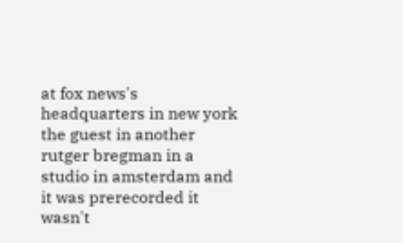at fox news's headquarters in new york the guest in another rutger bregman in a studio in amsterdam and it was prerecorded it wasn't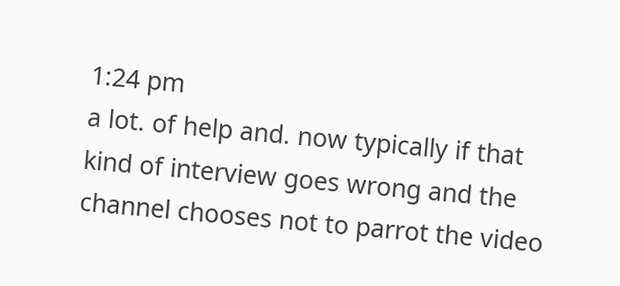1:24 pm
a lot. of help and. now typically if that kind of interview goes wrong and the channel chooses not to parrot the video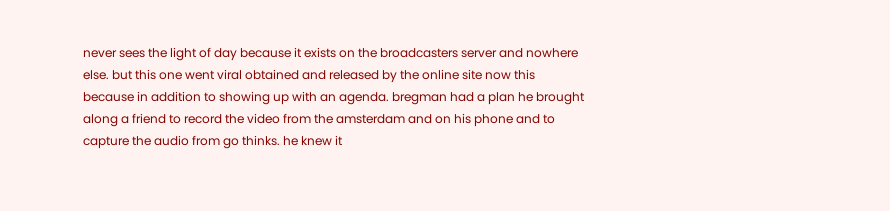never sees the light of day because it exists on the broadcasters server and nowhere else. but this one went viral obtained and released by the online site now this because in addition to showing up with an agenda. bregman had a plan he brought along a friend to record the video from the amsterdam and on his phone and to capture the audio from go thinks. he knew it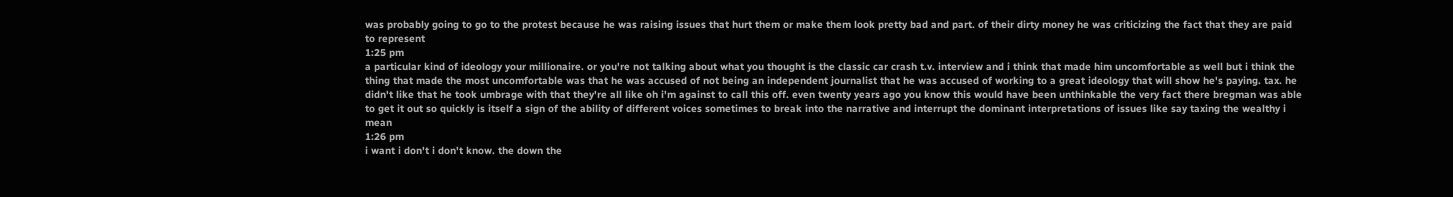was probably going to go to the protest because he was raising issues that hurt them or make them look pretty bad and part. of their dirty money he was criticizing the fact that they are paid to represent
1:25 pm
a particular kind of ideology your millionaire. or you're not talking about what you thought is the classic car crash t.v. interview and i think that made him uncomfortable as well but i think the thing that made the most uncomfortable was that he was accused of not being an independent journalist that he was accused of working to a great ideology that will show he's paying. tax. he didn't like that he took umbrage with that they're all like oh i'm against to call this off. even twenty years ago you know this would have been unthinkable the very fact there bregman was able to get it out so quickly is itself a sign of the ability of different voices sometimes to break into the narrative and interrupt the dominant interpretations of issues like say taxing the wealthy i mean
1:26 pm
i want i don't i don't know. the down the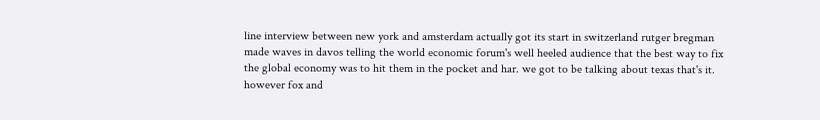line interview between new york and amsterdam actually got its start in switzerland rutger bregman made waves in davos telling the world economic forum's well heeled audience that the best way to fix the global economy was to hit them in the pocket and har. we got to be talking about texas that's it. however fox and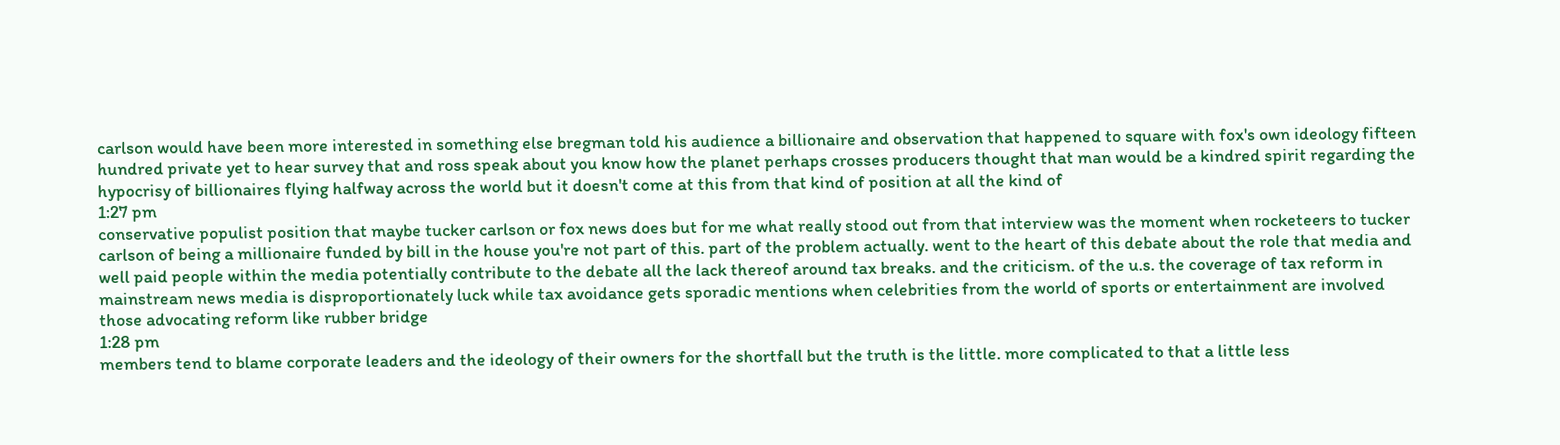carlson would have been more interested in something else bregman told his audience a billionaire and observation that happened to square with fox's own ideology fifteen hundred private yet to hear survey that and ross speak about you know how the planet perhaps crosses producers thought that man would be a kindred spirit regarding the hypocrisy of billionaires flying halfway across the world but it doesn't come at this from that kind of position at all the kind of
1:27 pm
conservative populist position that maybe tucker carlson or fox news does but for me what really stood out from that interview was the moment when rocketeers to tucker carlson of being a millionaire funded by bill in the house you're not part of this. part of the problem actually. went to the heart of this debate about the role that media and well paid people within the media potentially contribute to the debate all the lack thereof around tax breaks. and the criticism. of the u.s. the coverage of tax reform in mainstream news media is disproportionately luck while tax avoidance gets sporadic mentions when celebrities from the world of sports or entertainment are involved those advocating reform like rubber bridge
1:28 pm
members tend to blame corporate leaders and the ideology of their owners for the shortfall but the truth is the little. more complicated to that a little less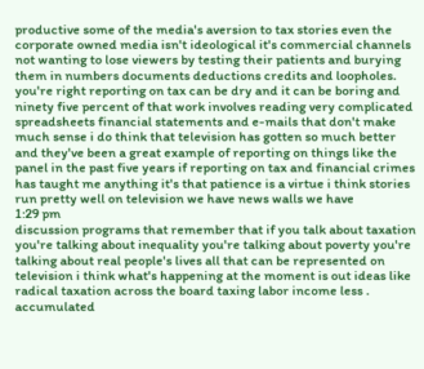productive some of the media's aversion to tax stories even the corporate owned media isn't ideological it's commercial channels not wanting to lose viewers by testing their patients and burying them in numbers documents deductions credits and loopholes. you're right reporting on tax can be dry and it can be boring and ninety five percent of that work involves reading very complicated spreadsheets financial statements and e-mails that don't make much sense i do think that television has gotten so much better and they've been a great example of reporting on things like the panel in the past five years if reporting on tax and financial crimes has taught me anything it's that patience is a virtue i think stories run pretty well on television we have news walls we have
1:29 pm
discussion programs that remember that if you talk about taxation you're talking about inequality you're talking about poverty you're talking about real people's lives all that can be represented on television i think what's happening at the moment is out ideas like radical taxation across the board taxing labor income less . accumulated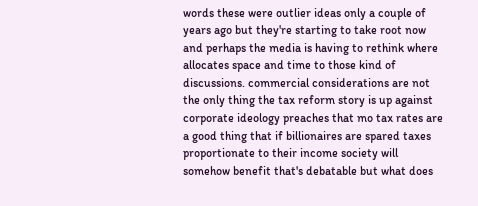words these were outlier ideas only a couple of years ago but they're starting to take root now and perhaps the media is having to rethink where allocates space and time to those kind of discussions. commercial considerations are not the only thing the tax reform story is up against corporate ideology preaches that mo tax rates are a good thing that if billionaires are spared taxes proportionate to their income society will somehow benefit that's debatable but what does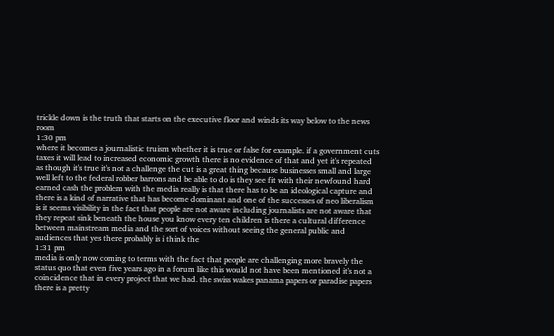trickle down is the truth that starts on the executive floor and winds its way below to the news room
1:30 pm
where it becomes a journalistic truism whether it is true or false for example. if a government cuts taxes it will lead to increased economic growth there is no evidence of that and yet it's repeated as though it's true it's not a challenge the cut is a great thing because businesses small and large well left to the federal robber barrons and be able to do is they see fit with their newfound hard earned cash the problem with the media really is that there has to be an ideological capture and there is a kind of narrative that has become dominant and one of the successes of neo liberalism is it seems visibility in the fact that people are not aware including journalists are not aware that they repeat sink beneath the house you know every ten children is there a cultural difference between mainstream media and the sort of voices without seeing the general public and audiences that yes there probably is i think the
1:31 pm
media is only now coming to terms with the fact that people are challenging more bravely the status quo that even five years ago in a forum like this would not have been mentioned it's not a coincidence that in every project that we had. the swiss wakes panama papers or paradise papers there is a pretty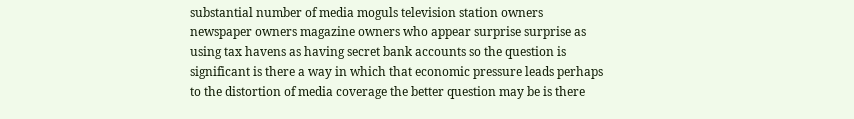substantial number of media moguls television station owners newspaper owners magazine owners who appear surprise surprise as using tax havens as having secret bank accounts so the question is significant is there a way in which that economic pressure leads perhaps to the distortion of media coverage the better question may be is there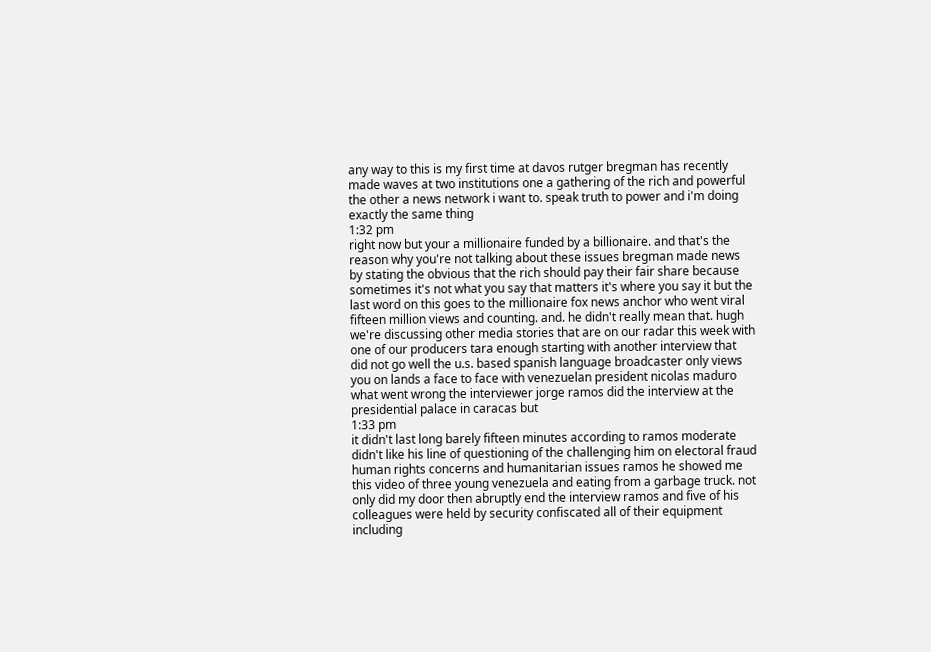any way to this is my first time at davos rutger bregman has recently made waves at two institutions one a gathering of the rich and powerful the other a news network i want to. speak truth to power and i'm doing exactly the same thing
1:32 pm
right now but your a millionaire funded by a billionaire. and that's the reason why you're not talking about these issues bregman made news by stating the obvious that the rich should pay their fair share because sometimes it's not what you say that matters it's where you say it but the last word on this goes to the millionaire fox news anchor who went viral fifteen million views and counting. and. he didn't really mean that. hugh we're discussing other media stories that are on our radar this week with one of our producers tara enough starting with another interview that did not go well the u.s. based spanish language broadcaster only views you on lands a face to face with venezuelan president nicolas maduro what went wrong the interviewer jorge ramos did the interview at the presidential palace in caracas but
1:33 pm
it didn't last long barely fifteen minutes according to ramos moderate didn't like his line of questioning of the challenging him on electoral fraud human rights concerns and humanitarian issues ramos he showed me this video of three young venezuela and eating from a garbage truck. not only did my door then abruptly end the interview ramos and five of his colleagues were held by security confiscated all of their equipment including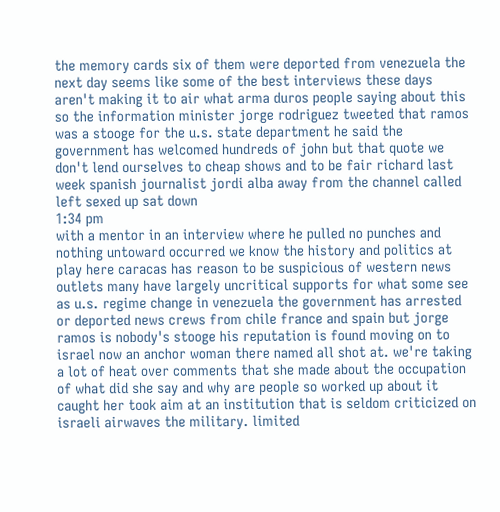the memory cards six of them were deported from venezuela the next day seems like some of the best interviews these days aren't making it to air what arma duros people saying about this so the information minister jorge rodriguez tweeted that ramos was a stooge for the u.s. state department he said the government has welcomed hundreds of john but that quote we don't lend ourselves to cheap shows and to be fair richard last week spanish journalist jordi alba away from the channel called left sexed up sat down
1:34 pm
with a mentor in an interview where he pulled no punches and nothing untoward occurred we know the history and politics at play here caracas has reason to be suspicious of western news outlets many have largely uncritical supports for what some see as u.s. regime change in venezuela the government has arrested or deported news crews from chile france and spain but jorge ramos is nobody's stooge his reputation is found moving on to israel now an anchor woman there named all shot at. we're taking a lot of heat over comments that she made about the occupation of what did she say and why are people so worked up about it caught her took aim at an institution that is seldom criticized on israeli airwaves the military. limited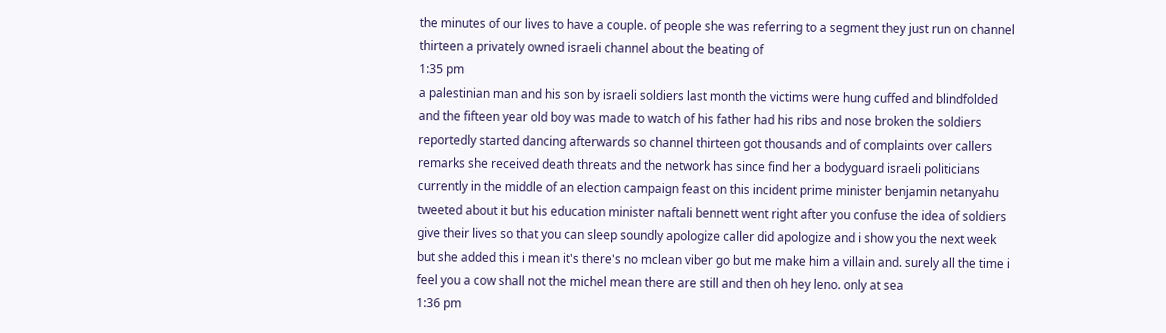the minutes of our lives to have a couple. of people she was referring to a segment they just run on channel thirteen a privately owned israeli channel about the beating of
1:35 pm
a palestinian man and his son by israeli soldiers last month the victims were hung cuffed and blindfolded and the fifteen year old boy was made to watch of his father had his ribs and nose broken the soldiers reportedly started dancing afterwards so channel thirteen got thousands and of complaints over callers remarks she received death threats and the network has since find her a bodyguard israeli politicians currently in the middle of an election campaign feast on this incident prime minister benjamin netanyahu tweeted about it but his education minister naftali bennett went right after you confuse the idea of soldiers give their lives so that you can sleep soundly apologize caller did apologize and i show you the next week but she added this i mean it's there's no mclean viber go but me make him a villain and. surely all the time i feel you a cow shall not the michel mean there are still and then oh hey leno. only at sea
1:36 pm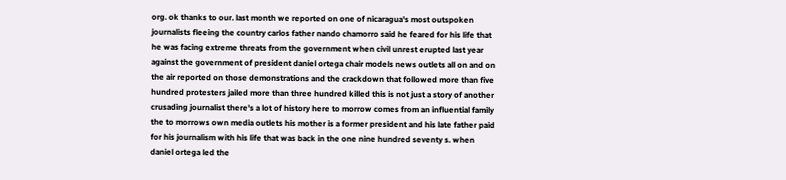org. ok thanks to our. last month we reported on one of nicaragua's most outspoken journalists fleeing the country carlos father nando chamorro said he feared for his life that he was facing extreme threats from the government when civil unrest erupted last year against the government of president daniel ortega chair models news outlets all on and on the air reported on those demonstrations and the crackdown that followed more than five hundred protesters jailed more than three hundred killed this is not just a story of another crusading journalist there's a lot of history here to morrow comes from an influential family the to morrows own media outlets his mother is a former president and his late father paid for his journalism with his life that was back in the one nine hundred seventy s. when daniel ortega led the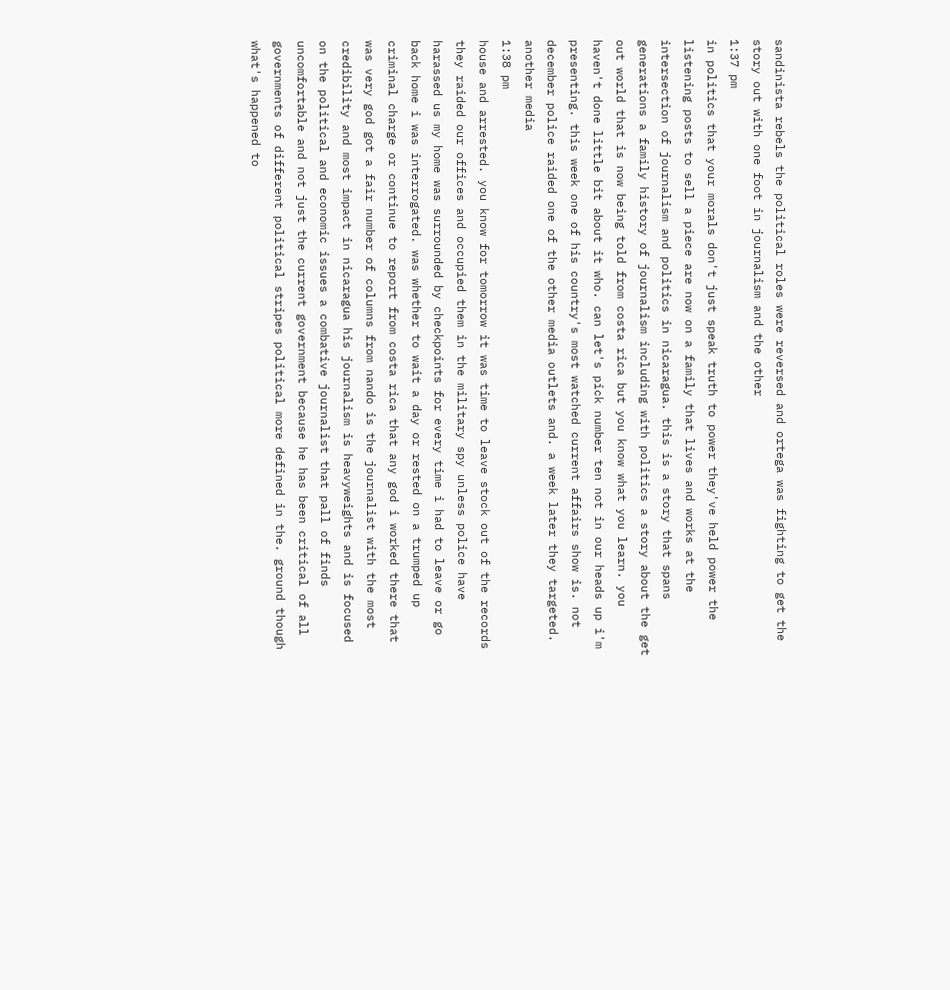sandinista rebels the political roles were reversed and ortega was fighting to get the story out with one foot in journalism and the other
1:37 pm
in politics that your morals don't just speak truth to power they've held power the listening posts to sell a piece are now on a family that lives and works at the intersection of journalism and politics in nicaragua. this is a story that spans generations a family history of journalism including with politics a story about the get out world that is now being told from costa rica but you know what you learn. you haven't done little bit about it who. can let's pick number ten not in our heads up i'm presenting. this week one of his country's most watched current affairs show is. not december police raided one of the other media outlets and. a week later they targeted. another media
1:38 pm
house and arrested. you know for tomorrow it was time to leave stock out of the records they raided our offices and occupied them in the military spy unless police have harassed us my home was surrounded by checkpoints for every time i had to leave or go back home i was interrogated. was whether to wait a day or rested on a trumped up criminal charge or continue to report from costa rica that any god i worked there that was very god got a fair number of columns from nando is the journalist with the most credibility and most impact in nicaragua his journalism is heavyweights and is focused on the political and economic issues a combative journalist that pall of finds uncomfortable and not just the current government because he has been critical of all governments of different political stripes political more defined in the. ground though what's happened to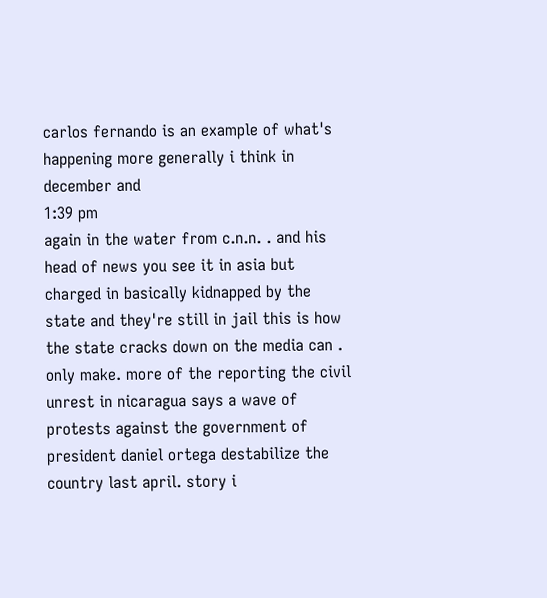carlos fernando is an example of what's happening more generally i think in december and
1:39 pm
again in the water from c.n.n. . and his head of news you see it in asia but charged in basically kidnapped by the state and they're still in jail this is how the state cracks down on the media can . only make. more of the reporting the civil unrest in nicaragua says a wave of protests against the government of president daniel ortega destabilize the country last april. story i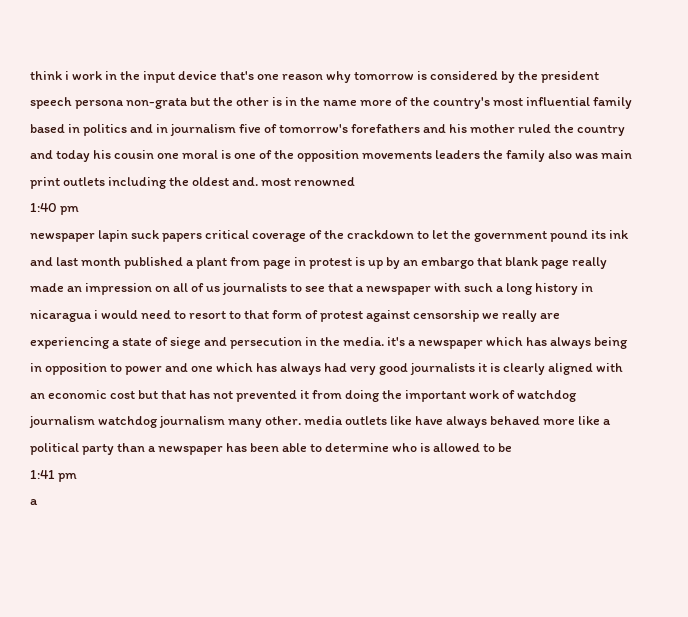think i work in the input device that's one reason why tomorrow is considered by the president speech persona non-grata but the other is in the name more of the country's most influential family based in politics and in journalism five of tomorrow's forefathers and his mother ruled the country and today his cousin one moral is one of the opposition movements leaders the family also was main print outlets including the oldest and. most renowned
1:40 pm
newspaper lapin suck papers critical coverage of the crackdown to let the government pound its ink and last month published a plant from page in protest is up by an embargo that blank page really made an impression on all of us journalists to see that a newspaper with such a long history in nicaragua i would need to resort to that form of protest against censorship we really are experiencing a state of siege and persecution in the media. it's a newspaper which has always being in opposition to power and one which has always had very good journalists it is clearly aligned with an economic cost but that has not prevented it from doing the important work of watchdog journalism watchdog journalism many other. media outlets like have always behaved more like a political party than a newspaper has been able to determine who is allowed to be
1:41 pm
a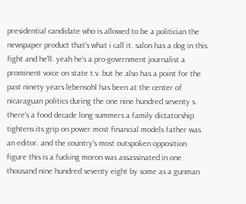presidential candidate who is allowed to be a politician the newspaper product that's what i call it. salon has a dog in this fight and he'll. yeah he's a pro-government journalist a prominent voice on state t.v. but he also has a point for the past ninety years lebensohl has been at the center of nicaraguan politics during the one nine hundred seventy s. there's a food decade long summers a family dictatorship tightens its grip on power most financial models father was an editor. and the country's most outspoken opposition figure this is a fucking moron was assassinated in one thousand nine hundred seventy eight by some as a gunman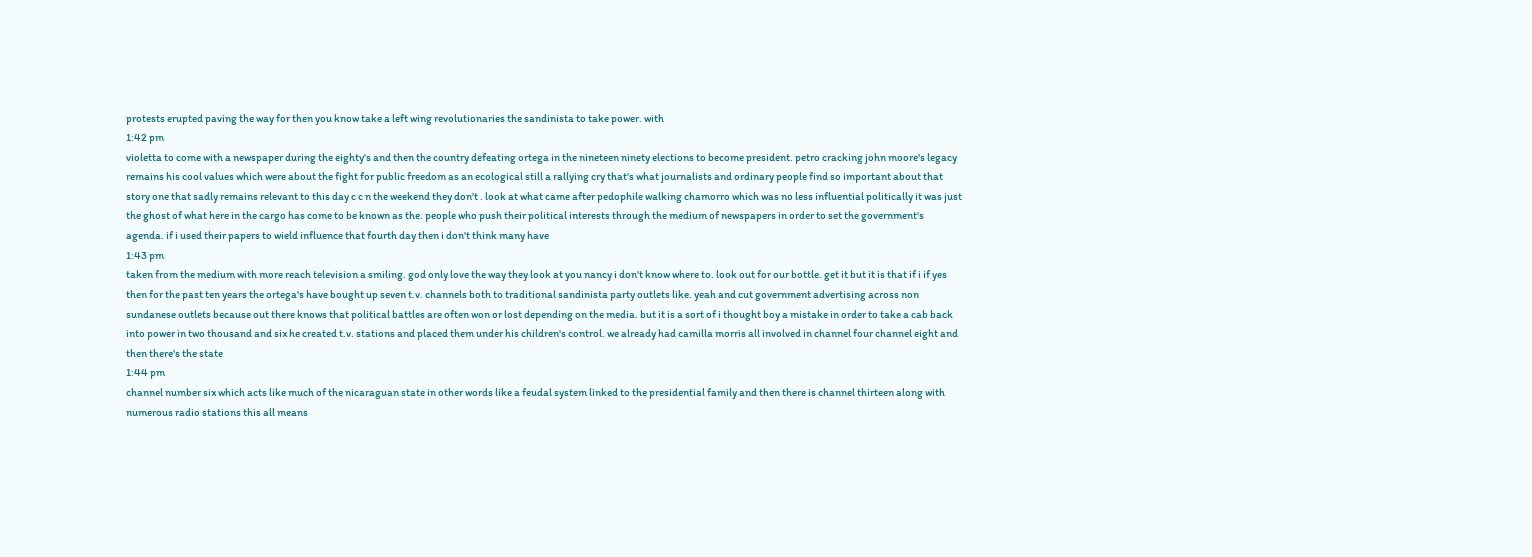protests erupted paving the way for then you know take a left wing revolutionaries the sandinista to take power. with
1:42 pm
violetta to come with a newspaper during the eighty's and then the country defeating ortega in the nineteen ninety elections to become president. petro cracking john moore's legacy remains his cool values which were about the fight for public freedom as an ecological still a rallying cry that's what journalists and ordinary people find so important about that story one that sadly remains relevant to this day c c n the weekend they don't . look at what came after pedophile walking chamorro which was no less influential politically it was just the ghost of what here in the cargo has come to be known as the. people who push their political interests through the medium of newspapers in order to set the government's agenda. if i used their papers to wield influence that fourth day then i don't think many have
1:43 pm
taken from the medium with more reach television a smiling. god only love the way they look at you nancy i don't know where to. look out for our bottle. get it but it is that if i if yes then for the past ten years the ortega's have bought up seven t.v. channels both to traditional sandinista party outlets like. yeah and cut government advertising across non sundanese outlets because out there knows that political battles are often won or lost depending on the media. but it is a sort of i thought boy a mistake in order to take a cab back into power in two thousand and six he created t.v. stations and placed them under his children's control. we already had camilla morris all involved in channel four channel eight and then there's the state
1:44 pm
channel number six which acts like much of the nicaraguan state in other words like a feudal system linked to the presidential family and then there is channel thirteen along with numerous radio stations this all means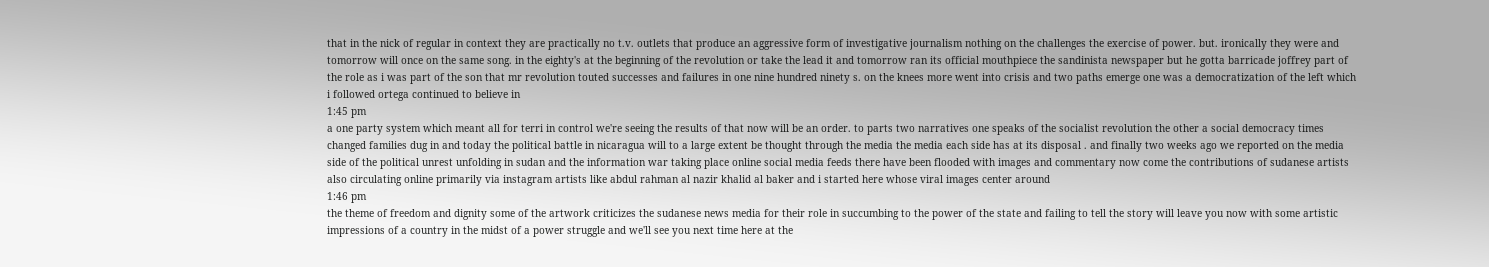that in the nick of regular in context they are practically no t.v. outlets that produce an aggressive form of investigative journalism nothing on the challenges the exercise of power. but. ironically they were and tomorrow will once on the same song. in the eighty's at the beginning of the revolution or take the lead it and tomorrow ran its official mouthpiece the sandinista newspaper but he gotta barricade joffrey part of the role as i was part of the son that mr revolution touted successes and failures in one nine hundred ninety s. on the knees more went into crisis and two paths emerge one was a democratization of the left which i followed ortega continued to believe in
1:45 pm
a one party system which meant all for terri in control we're seeing the results of that now will be an order. to parts two narratives one speaks of the socialist revolution the other a social democracy times changed families dug in and today the political battle in nicaragua will to a large extent be thought through the media the media each side has at its disposal . and finally two weeks ago we reported on the media side of the political unrest unfolding in sudan and the information war taking place online social media feeds there have been flooded with images and commentary now come the contributions of sudanese artists also circulating online primarily via instagram artists like abdul rahman al nazir khalid al baker and i started here whose viral images center around
1:46 pm
the theme of freedom and dignity some of the artwork criticizes the sudanese news media for their role in succumbing to the power of the state and failing to tell the story will leave you now with some artistic impressions of a country in the midst of a power struggle and we'll see you next time here at the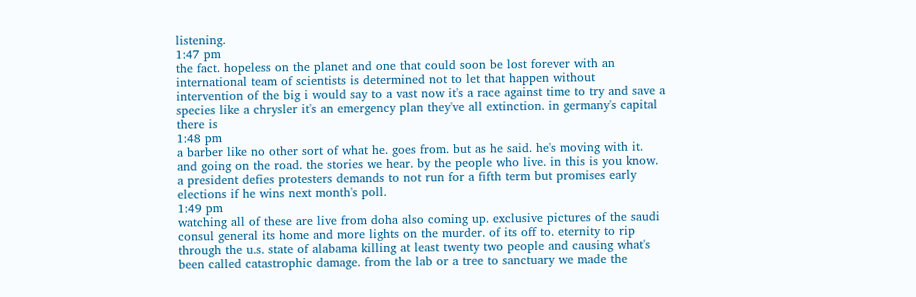listening.
1:47 pm
the fact. hopeless on the planet and one that could soon be lost forever with an international team of scientists is determined not to let that happen without intervention of the big i would say to a vast now it's a race against time to try and save a species like a chrysler it's an emergency plan they've all extinction. in germany's capital there is
1:48 pm
a barber like no other sort of what he. goes from. but as he said. he's moving with it. and going on the road. the stories we hear. by the people who live. in this is you know. a president defies protesters demands to not run for a fifth term but promises early elections if he wins next month's poll.
1:49 pm
watching all of these are live from doha also coming up. exclusive pictures of the saudi consul general its home and more lights on the murder. of its off to. eternity to rip through the u.s. state of alabama killing at least twenty two people and causing what's been called catastrophic damage. from the lab or a tree to sanctuary we made the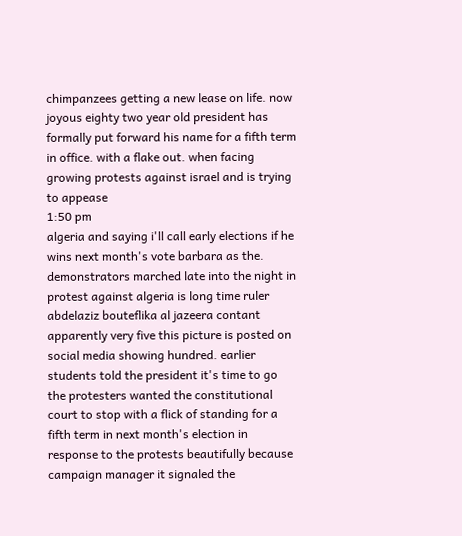chimpanzees getting a new lease on life. now joyous eighty two year old president has formally put forward his name for a fifth term in office. with a flake out. when facing growing protests against israel and is trying to appease
1:50 pm
algeria and saying i'll call early elections if he wins next month's vote barbara as the. demonstrators marched late into the night in protest against algeria is long time ruler abdelaziz bouteflika al jazeera contant apparently very five this picture is posted on social media showing hundred. earlier students told the president it's time to go the protesters wanted the constitutional court to stop with a flick of standing for a fifth term in next month's election in response to the protests beautifully because campaign manager it signaled the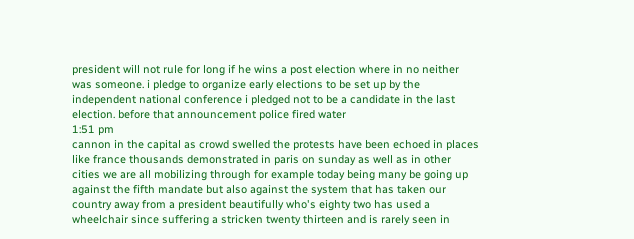president will not rule for long if he wins a post election where in no neither was someone. i pledge to organize early elections to be set up by the independent national conference i pledged not to be a candidate in the last election. before that announcement police fired water
1:51 pm
cannon in the capital as crowd swelled the protests have been echoed in places like france thousands demonstrated in paris on sunday as well as in other cities we are all mobilizing through for example today being many be going up against the fifth mandate but also against the system that has taken our country away from a president beautifully who's eighty two has used a wheelchair since suffering a stricken twenty thirteen and is rarely seen in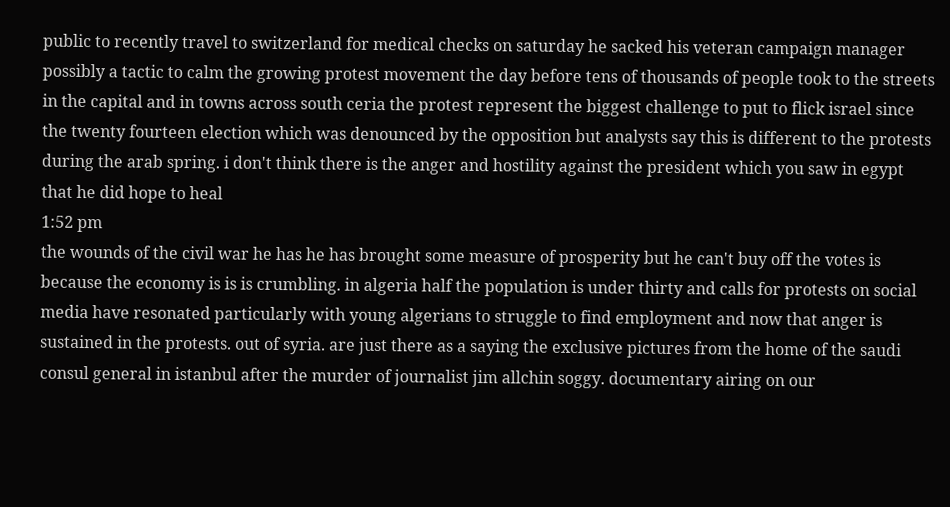public to recently travel to switzerland for medical checks on saturday he sacked his veteran campaign manager possibly a tactic to calm the growing protest movement the day before tens of thousands of people took to the streets in the capital and in towns across south ceria the protest represent the biggest challenge to put to flick israel since the twenty fourteen election which was denounced by the opposition but analysts say this is different to the protests during the arab spring. i don't think there is the anger and hostility against the president which you saw in egypt that he did hope to heal
1:52 pm
the wounds of the civil war he has he has brought some measure of prosperity but he can't buy off the votes is because the economy is is is crumbling. in algeria half the population is under thirty and calls for protests on social media have resonated particularly with young algerians to struggle to find employment and now that anger is sustained in the protests. out of syria. are just there as a saying the exclusive pictures from the home of the saudi consul general in istanbul after the murder of journalist jim allchin soggy. documentary airing on our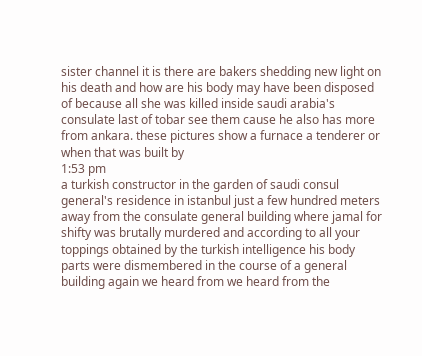sister channel it is there are bakers shedding new light on his death and how are his body may have been disposed of because all she was killed inside saudi arabia's consulate last of tobar see them cause he also has more from ankara. these pictures show a furnace a tenderer or when that was built by
1:53 pm
a turkish constructor in the garden of saudi consul general's residence in istanbul just a few hundred meters away from the consulate general building where jamal for shifty was brutally murdered and according to all your toppings obtained by the turkish intelligence his body parts were dismembered in the course of a general building again we heard from we heard from the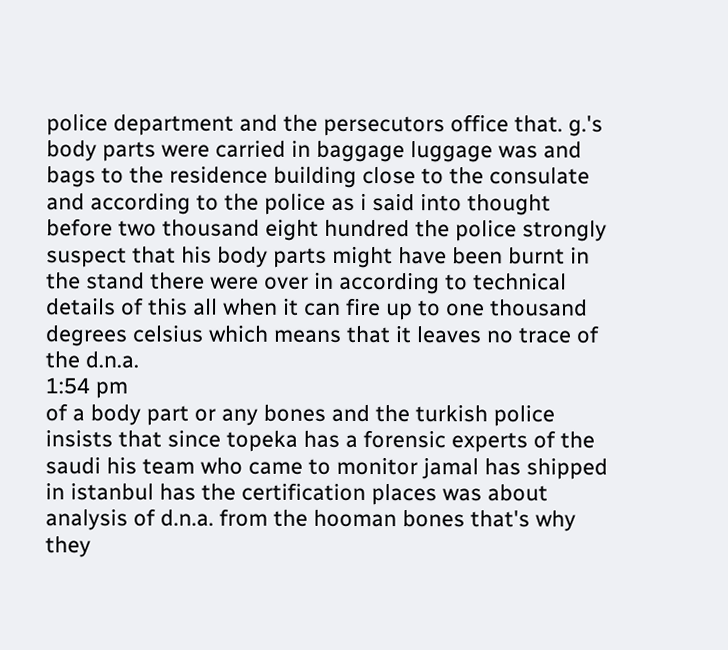police department and the persecutors office that. g.'s body parts were carried in baggage luggage was and bags to the residence building close to the consulate and according to the police as i said into thought before two thousand eight hundred the police strongly suspect that his body parts might have been burnt in the stand there were over in according to technical details of this all when it can fire up to one thousand degrees celsius which means that it leaves no trace of the d.n.a.
1:54 pm
of a body part or any bones and the turkish police insists that since topeka has a forensic experts of the saudi his team who came to monitor jamal has shipped in istanbul has the certification places was about analysis of d.n.a. from the hooman bones that's why they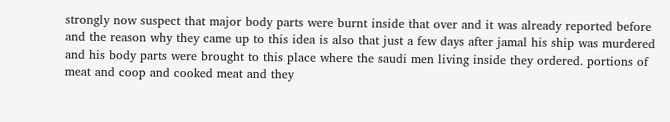strongly now suspect that major body parts were burnt inside that over and it was already reported before and the reason why they came up to this idea is also that just a few days after jamal his ship was murdered and his body parts were brought to this place where the saudi men living inside they ordered. portions of meat and coop and cooked meat and they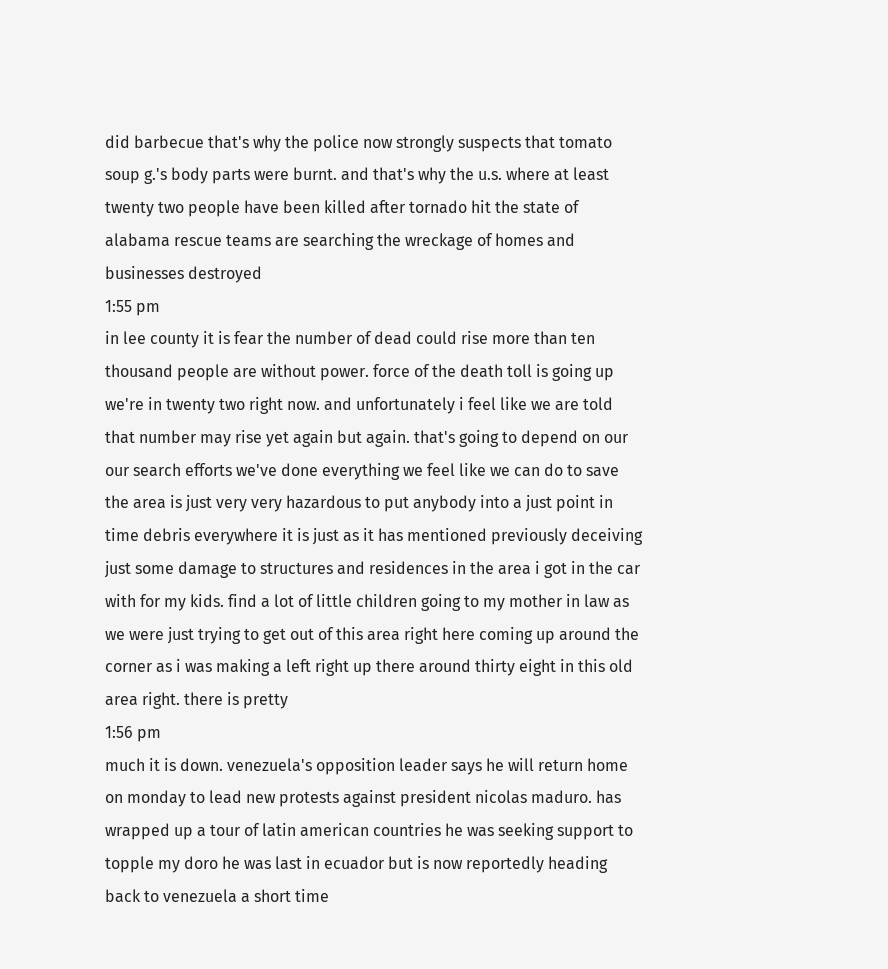did barbecue that's why the police now strongly suspects that tomato soup g.'s body parts were burnt. and that's why the u.s. where at least twenty two people have been killed after tornado hit the state of alabama rescue teams are searching the wreckage of homes and businesses destroyed
1:55 pm
in lee county it is fear the number of dead could rise more than ten thousand people are without power. force of the death toll is going up we're in twenty two right now. and unfortunately i feel like we are told that number may rise yet again but again. that's going to depend on our our search efforts we've done everything we feel like we can do to save the area is just very very hazardous to put anybody into a just point in time debris everywhere it is just as it has mentioned previously deceiving just some damage to structures and residences in the area i got in the car with for my kids. find a lot of little children going to my mother in law as we were just trying to get out of this area right here coming up around the corner as i was making a left right up there around thirty eight in this old area right. there is pretty
1:56 pm
much it is down. venezuela's opposition leader says he will return home on monday to lead new protests against president nicolas maduro. has wrapped up a tour of latin american countries he was seeking support to topple my doro he was last in ecuador but is now reportedly heading back to venezuela a short time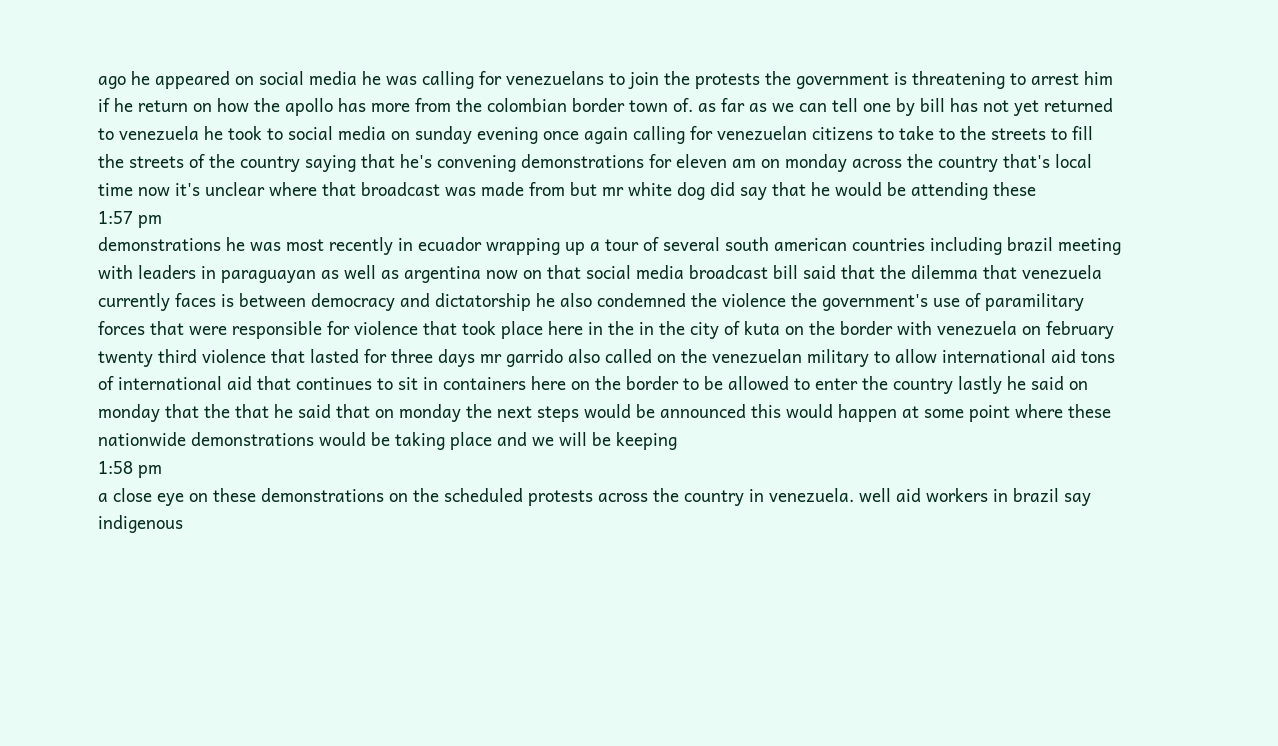ago he appeared on social media he was calling for venezuelans to join the protests the government is threatening to arrest him if he return on how the apollo has more from the colombian border town of. as far as we can tell one by bill has not yet returned to venezuela he took to social media on sunday evening once again calling for venezuelan citizens to take to the streets to fill the streets of the country saying that he's convening demonstrations for eleven am on monday across the country that's local time now it's unclear where that broadcast was made from but mr white dog did say that he would be attending these
1:57 pm
demonstrations he was most recently in ecuador wrapping up a tour of several south american countries including brazil meeting with leaders in paraguayan as well as argentina now on that social media broadcast bill said that the dilemma that venezuela currently faces is between democracy and dictatorship he also condemned the violence the government's use of paramilitary forces that were responsible for violence that took place here in the in the city of kuta on the border with venezuela on february twenty third violence that lasted for three days mr garrido also called on the venezuelan military to allow international aid tons of international aid that continues to sit in containers here on the border to be allowed to enter the country lastly he said on monday that the that he said that on monday the next steps would be announced this would happen at some point where these nationwide demonstrations would be taking place and we will be keeping
1:58 pm
a close eye on these demonstrations on the scheduled protests across the country in venezuela. well aid workers in brazil say indigenous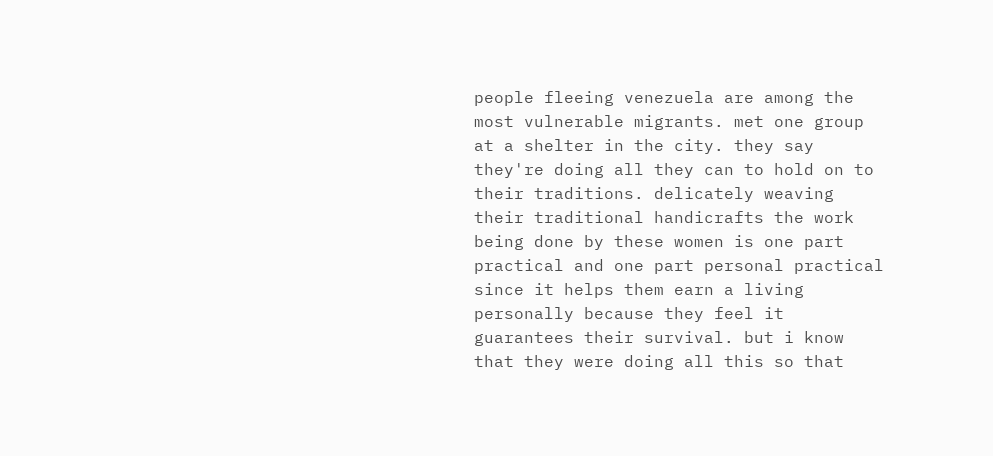people fleeing venezuela are among the most vulnerable migrants. met one group at a shelter in the city. they say they're doing all they can to hold on to their traditions. delicately weaving their traditional handicrafts the work being done by these women is one part practical and one part personal practical since it helps them earn a living personally because they feel it guarantees their survival. but i know that they were doing all this so that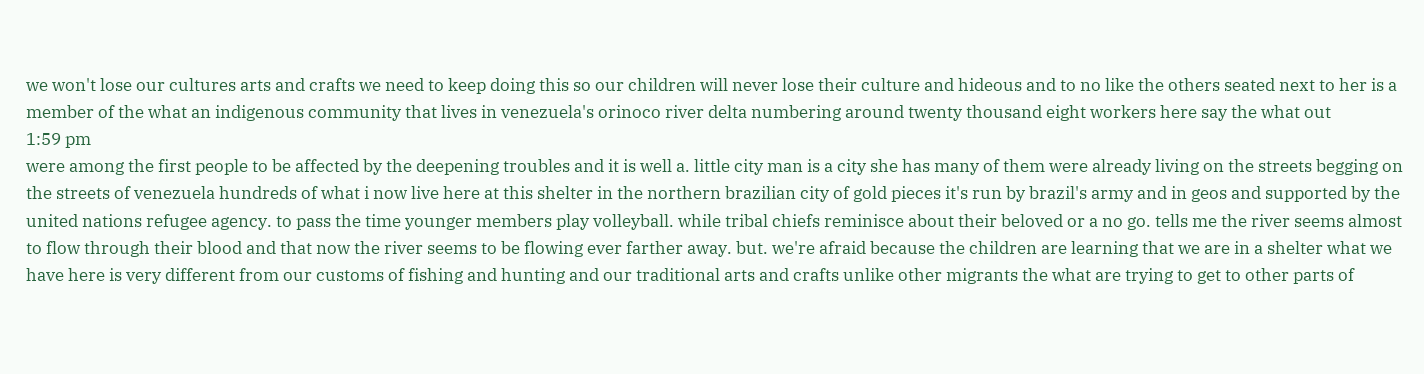we won't lose our cultures arts and crafts we need to keep doing this so our children will never lose their culture and hideous and to no like the others seated next to her is a member of the what an indigenous community that lives in venezuela's orinoco river delta numbering around twenty thousand eight workers here say the what out
1:59 pm
were among the first people to be affected by the deepening troubles and it is well a. little city man is a city she has many of them were already living on the streets begging on the streets of venezuela hundreds of what i now live here at this shelter in the northern brazilian city of gold pieces it's run by brazil's army and in geos and supported by the united nations refugee agency. to pass the time younger members play volleyball. while tribal chiefs reminisce about their beloved or a no go. tells me the river seems almost to flow through their blood and that now the river seems to be flowing ever farther away. but. we're afraid because the children are learning that we are in a shelter what we have here is very different from our customs of fishing and hunting and our traditional arts and crafts unlike other migrants the what are trying to get to other parts of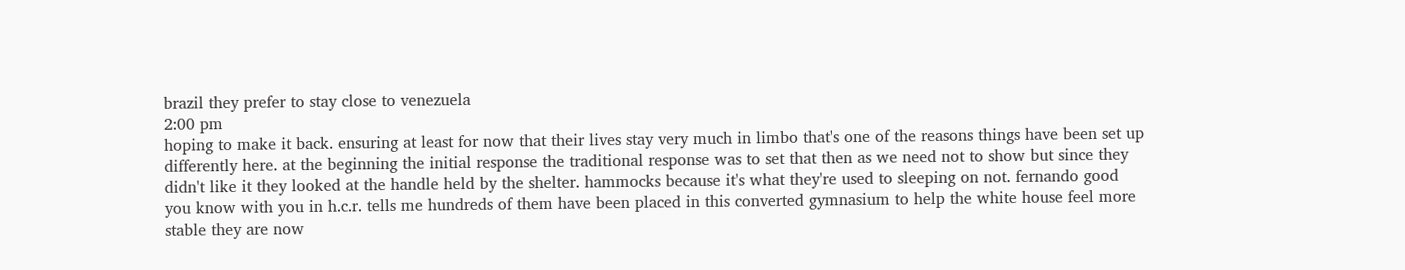brazil they prefer to stay close to venezuela
2:00 pm
hoping to make it back. ensuring at least for now that their lives stay very much in limbo that's one of the reasons things have been set up differently here. at the beginning the initial response the traditional response was to set that then as we need not to show but since they didn't like it they looked at the handle held by the shelter. hammocks because it's what they're used to sleeping on not. fernando good you know with you in h.c.r. tells me hundreds of them have been placed in this converted gymnasium to help the white house feel more stable they are now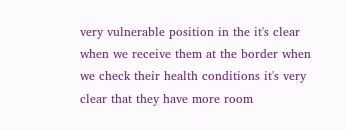very vulnerable position in the it's clear when we receive them at the border when we check their health conditions it's very clear that they have more room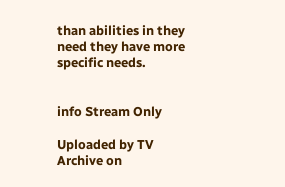than abilities in they need they have more specific needs.


info Stream Only

Uploaded by TV Archive on